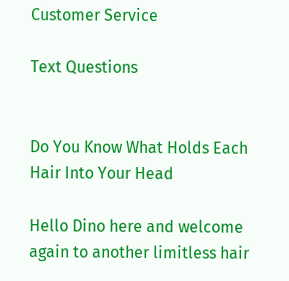Customer Service

Text Questions


Do You Know What Holds Each Hair Into Your Head

Hello Dino here and welcome again to another limitless hair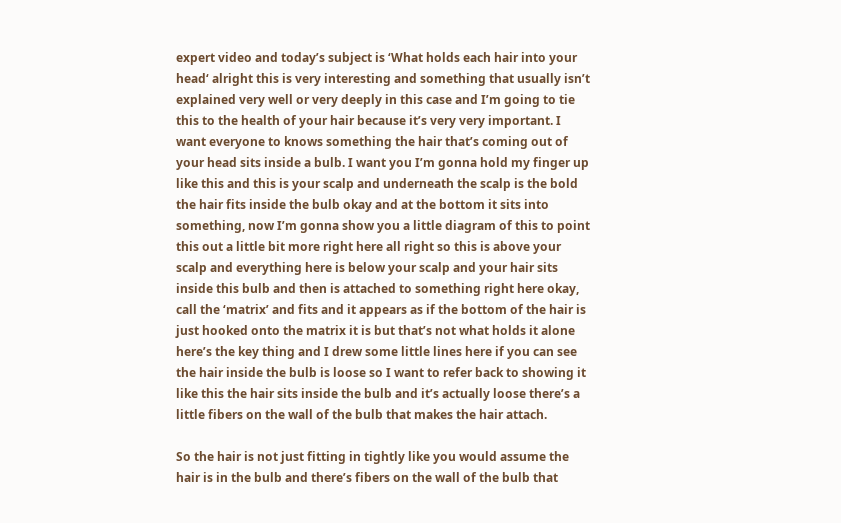expert video and today’s subject is ‘What holds each hair into your head‘ alright this is very interesting and something that usually isn’t explained very well or very deeply in this case and I’m going to tie this to the health of your hair because it’s very very important. I want everyone to knows something the hair that’s coming out of your head sits inside a bulb. I want you I’m gonna hold my finger up like this and this is your scalp and underneath the scalp is the bold the hair fits inside the bulb okay and at the bottom it sits into something, now I’m gonna show you a little diagram of this to point this out a little bit more right here all right so this is above your scalp and everything here is below your scalp and your hair sits inside this bulb and then is attached to something right here okay, call the ‘matrix’ and fits and it appears as if the bottom of the hair is just hooked onto the matrix it is but that’s not what holds it alone here’s the key thing and I drew some little lines here if you can see the hair inside the bulb is loose so I want to refer back to showing it like this the hair sits inside the bulb and it’s actually loose there’s a little fibers on the wall of the bulb that makes the hair attach.

So the hair is not just fitting in tightly like you would assume the hair is in the bulb and there’s fibers on the wall of the bulb that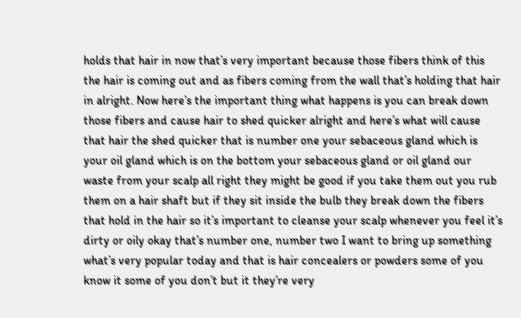holds that hair in now that’s very important because those fibers think of this the hair is coming out and as fibers coming from the wall that’s holding that hair in alright. Now here’s the important thing what happens is you can break down those fibers and cause hair to shed quicker alright and here’s what will cause that hair the shed quicker that is number one your sebaceous gland which is your oil gland which is on the bottom your sebaceous gland or oil gland our waste from your scalp all right they might be good if you take them out you rub them on a hair shaft but if they sit inside the bulb they break down the fibers that hold in the hair so it’s important to cleanse your scalp whenever you feel it’s dirty or oily okay that’s number one, number two I want to bring up something what’s very popular today and that is hair concealers or powders some of you know it some of you don’t but it they’re very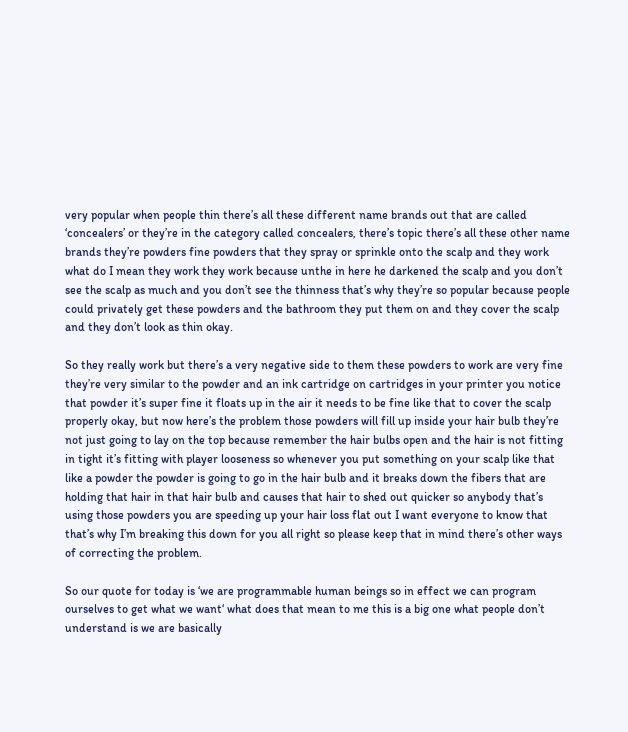very popular when people thin there’s all these different name brands out that are called ‘concealers’ or they’re in the category called concealers, there’s topic there’s all these other name brands they’re powders fine powders that they spray or sprinkle onto the scalp and they work what do I mean they work they work because unthe in here he darkened the scalp and you don’t see the scalp as much and you don’t see the thinness that’s why they’re so popular because people could privately get these powders and the bathroom they put them on and they cover the scalp and they don’t look as thin okay.

So they really work but there’s a very negative side to them these powders to work are very fine they’re very similar to the powder and an ink cartridge on cartridges in your printer you notice that powder it’s super fine it floats up in the air it needs to be fine like that to cover the scalp properly okay, but now here’s the problem those powders will fill up inside your hair bulb they’re not just going to lay on the top because remember the hair bulbs open and the hair is not fitting in tight it’s fitting with player looseness so whenever you put something on your scalp like that like a powder the powder is going to go in the hair bulb and it breaks down the fibers that are holding that hair in that hair bulb and causes that hair to shed out quicker so anybody that’s using those powders you are speeding up your hair loss flat out I want everyone to know that that’s why I’m breaking this down for you all right so please keep that in mind there’s other ways of correcting the problem.

So our quote for today is ‘we are programmable human beings so in effect we can program ourselves to get what we want‘ what does that mean to me this is a big one what people don’t understand is we are basically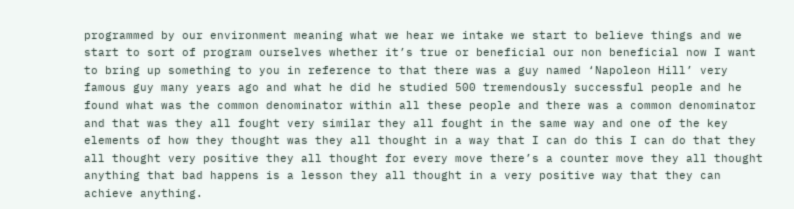programmed by our environment meaning what we hear we intake we start to believe things and we start to sort of program ourselves whether it’s true or beneficial our non beneficial now I want to bring up something to you in reference to that there was a guy named ‘Napoleon Hill’ very famous guy many years ago and what he did he studied 500 tremendously successful people and he found what was the common denominator within all these people and there was a common denominator and that was they all fought very similar they all fought in the same way and one of the key elements of how they thought was they all thought in a way that I can do this I can do that they all thought very positive they all thought for every move there’s a counter move they all thought anything that bad happens is a lesson they all thought in a very positive way that they can achieve anything.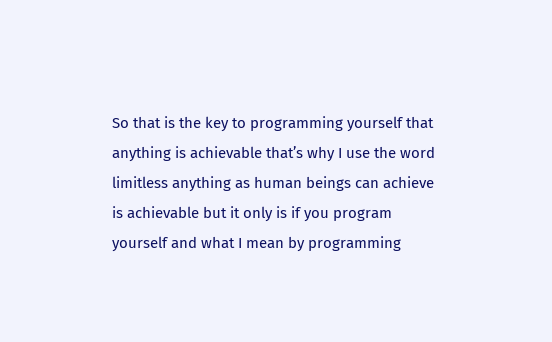So that is the key to programming yourself that anything is achievable that’s why I use the word limitless anything as human beings can achieve is achievable but it only is if you program yourself and what I mean by programming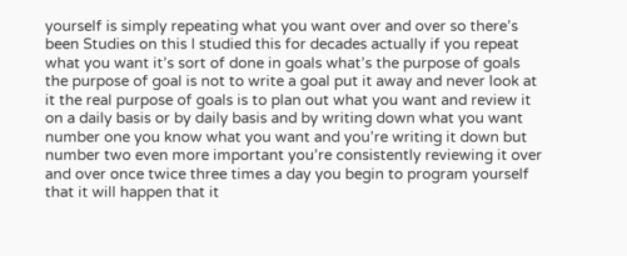yourself is simply repeating what you want over and over so there’s been Studies on this I studied this for decades actually if you repeat what you want it’s sort of done in goals what’s the purpose of goals the purpose of goal is not to write a goal put it away and never look at it the real purpose of goals is to plan out what you want and review it on a daily basis or by daily basis and by writing down what you want number one you know what you want and you’re writing it down but number two even more important you’re consistently reviewing it over and over once twice three times a day you begin to program yourself that it will happen that it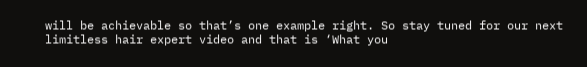will be achievable so that’s one example right. So stay tuned for our next limitless hair expert video and that is ‘What you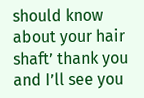should know about your hair shaft’ thank you and I’ll see you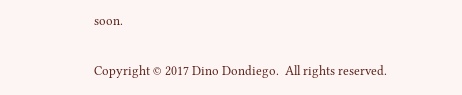soon.

Copyright © 2017 Dino Dondiego.  All rights reserved.